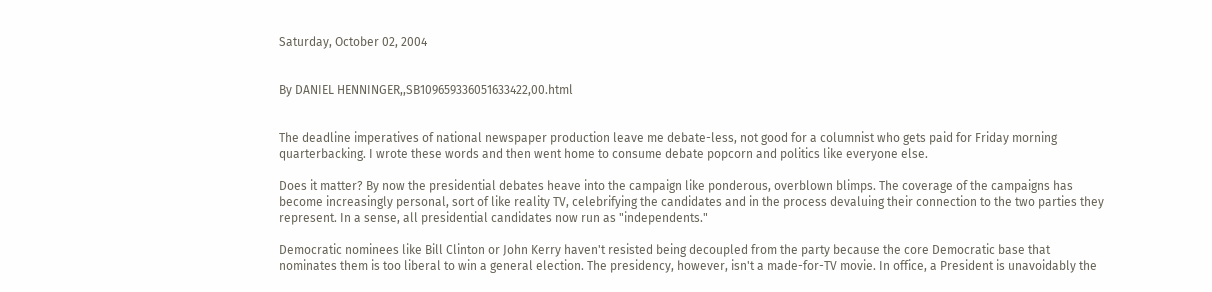Saturday, October 02, 2004


By DANIEL HENNINGER,,SB109659336051633422,00.html


The deadline imperatives of national newspaper production leave me debate-less, not good for a columnist who gets paid for Friday morning quarterbacking. I wrote these words and then went home to consume debate popcorn and politics like everyone else.

Does it matter? By now the presidential debates heave into the campaign like ponderous, overblown blimps. The coverage of the campaigns has become increasingly personal, sort of like reality TV, celebrifying the candidates and in the process devaluing their connection to the two parties they represent. In a sense, all presidential candidates now run as "independents."

Democratic nominees like Bill Clinton or John Kerry haven't resisted being decoupled from the party because the core Democratic base that nominates them is too liberal to win a general election. The presidency, however, isn't a made-for-TV movie. In office, a President is unavoidably the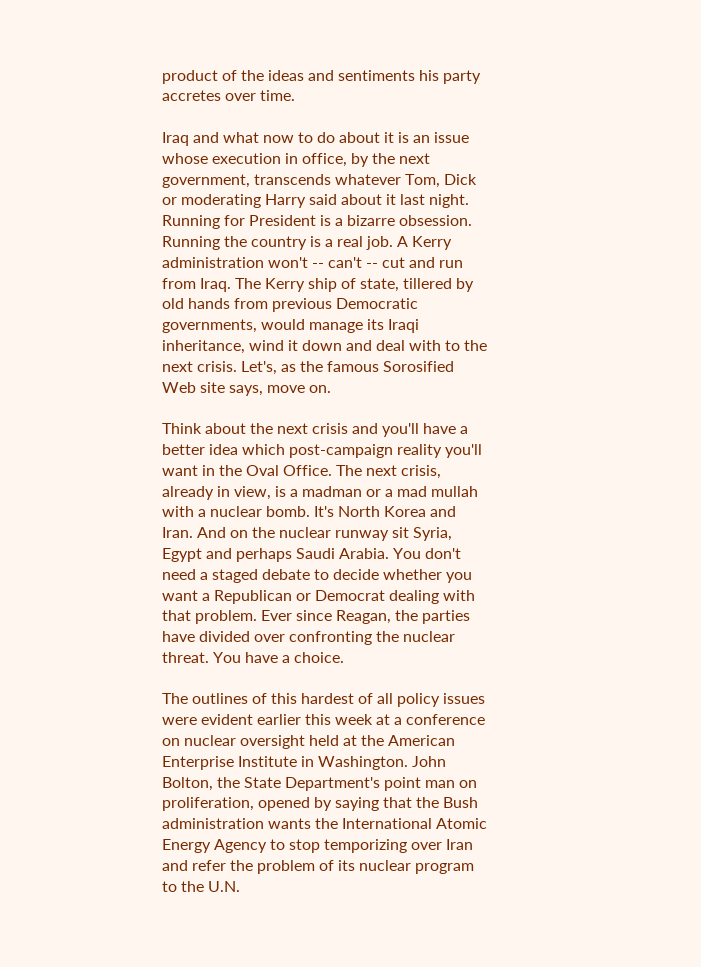product of the ideas and sentiments his party accretes over time.

Iraq and what now to do about it is an issue whose execution in office, by the next government, transcends whatever Tom, Dick or moderating Harry said about it last night. Running for President is a bizarre obsession. Running the country is a real job. A Kerry administration won't -- can't -- cut and run from Iraq. The Kerry ship of state, tillered by old hands from previous Democratic governments, would manage its Iraqi inheritance, wind it down and deal with to the next crisis. Let's, as the famous Sorosified Web site says, move on.

Think about the next crisis and you'll have a better idea which post-campaign reality you'll want in the Oval Office. The next crisis, already in view, is a madman or a mad mullah with a nuclear bomb. It's North Korea and Iran. And on the nuclear runway sit Syria, Egypt and perhaps Saudi Arabia. You don't need a staged debate to decide whether you want a Republican or Democrat dealing with that problem. Ever since Reagan, the parties have divided over confronting the nuclear threat. You have a choice.

The outlines of this hardest of all policy issues were evident earlier this week at a conference on nuclear oversight held at the American Enterprise Institute in Washington. John Bolton, the State Department's point man on proliferation, opened by saying that the Bush administration wants the International Atomic Energy Agency to stop temporizing over Iran and refer the problem of its nuclear program to the U.N.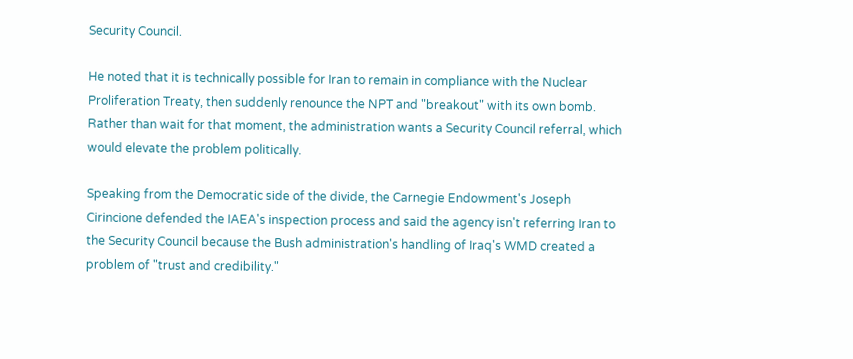Security Council.

He noted that it is technically possible for Iran to remain in compliance with the Nuclear Proliferation Treaty, then suddenly renounce the NPT and "breakout" with its own bomb. Rather than wait for that moment, the administration wants a Security Council referral, which would elevate the problem politically.

Speaking from the Democratic side of the divide, the Carnegie Endowment's Joseph Cirincione defended the IAEA's inspection process and said the agency isn't referring Iran to the Security Council because the Bush administration's handling of Iraq's WMD created a problem of "trust and credibility."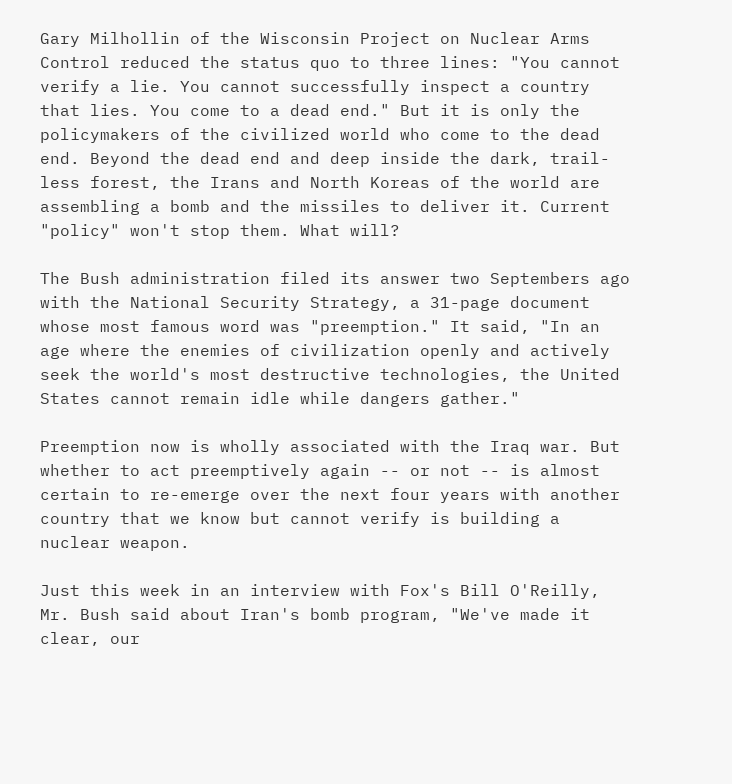Gary Milhollin of the Wisconsin Project on Nuclear Arms Control reduced the status quo to three lines: "You cannot verify a lie. You cannot successfully inspect a country that lies. You come to a dead end." But it is only the policymakers of the civilized world who come to the dead end. Beyond the dead end and deep inside the dark, trail-less forest, the Irans and North Koreas of the world are assembling a bomb and the missiles to deliver it. Current "policy" won't stop them. What will?

The Bush administration filed its answer two Septembers ago with the National Security Strategy, a 31-page document whose most famous word was "preemption." It said, "In an age where the enemies of civilization openly and actively seek the world's most destructive technologies, the United States cannot remain idle while dangers gather."

Preemption now is wholly associated with the Iraq war. But whether to act preemptively again -- or not -- is almost certain to re-emerge over the next four years with another country that we know but cannot verify is building a nuclear weapon.

Just this week in an interview with Fox's Bill O'Reilly, Mr. Bush said about Iran's bomb program, "We've made it clear, our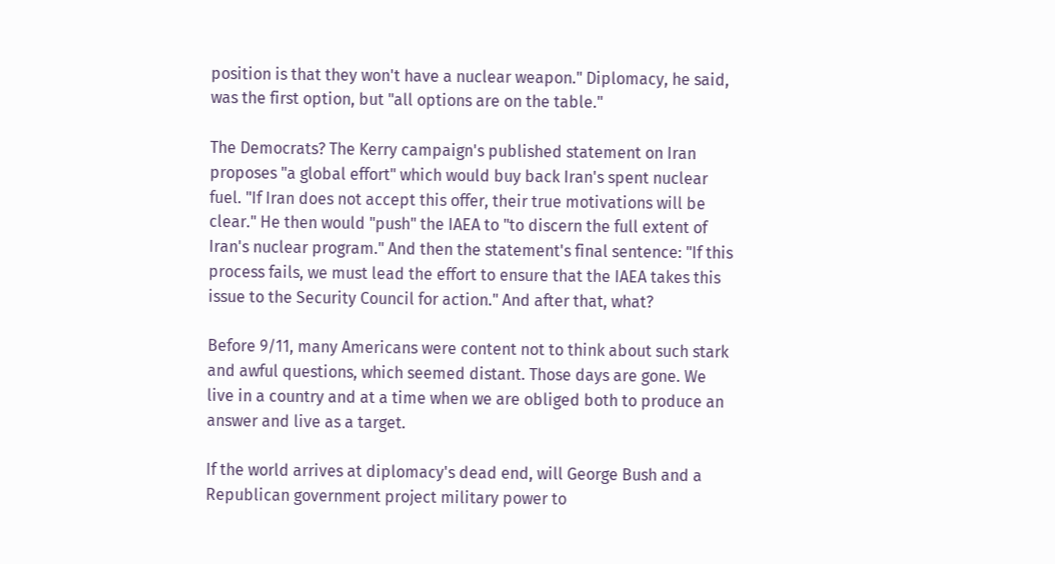position is that they won't have a nuclear weapon." Diplomacy, he said, was the first option, but "all options are on the table."

The Democrats? The Kerry campaign's published statement on Iran proposes "a global effort" which would buy back Iran's spent nuclear fuel. "If Iran does not accept this offer, their true motivations will be clear." He then would "push" the IAEA to "to discern the full extent of Iran's nuclear program." And then the statement's final sentence: "If this process fails, we must lead the effort to ensure that the IAEA takes this issue to the Security Council for action." And after that, what?

Before 9/11, many Americans were content not to think about such stark and awful questions, which seemed distant. Those days are gone. We live in a country and at a time when we are obliged both to produce an answer and live as a target.

If the world arrives at diplomacy's dead end, will George Bush and a Republican government project military power to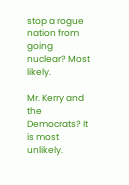stop a rogue nation from going nuclear? Most likely.

Mr. Kerry and the Democrats? It is most unlikely.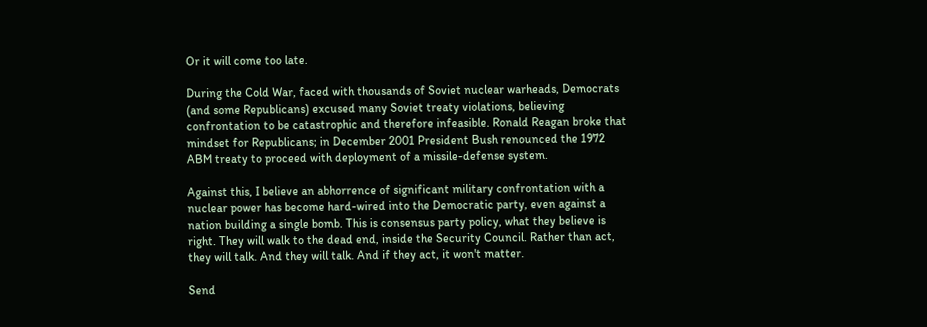Or it will come too late.

During the Cold War, faced with thousands of Soviet nuclear warheads, Democrats (and some Republicans) excused many Soviet treaty violations, believing confrontation to be catastrophic and therefore infeasible. Ronald Reagan broke that mindset for Republicans; in December 2001 President Bush renounced the 1972 ABM treaty to proceed with deployment of a missile-defense system.

Against this, I believe an abhorrence of significant military confrontation with a nuclear power has become hard-wired into the Democratic party, even against a nation building a single bomb. This is consensus party policy, what they believe is right. They will walk to the dead end, inside the Security Council. Rather than act, they will talk. And they will talk. And if they act, it won't matter.

Send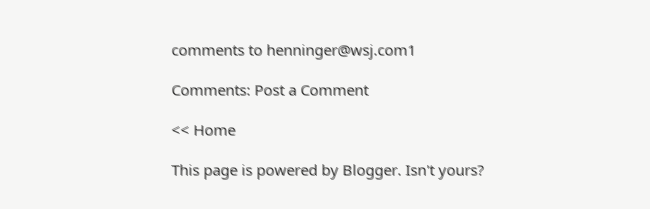comments to henninger@wsj.com1

Comments: Post a Comment

<< Home

This page is powered by Blogger. Isn't yours?